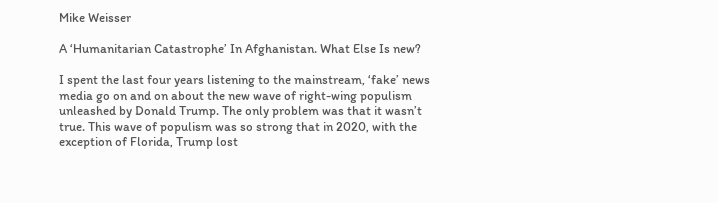Mike Weisser

A ‘Humanitarian Catastrophe’ In Afghanistan. What Else Is new?

I spent the last four years listening to the mainstream, ‘fake’ news media go on and on about the new wave of right-wing populism unleashed by Donald Trump. The only problem was that it wasn’t true. This wave of populism was so strong that in 2020, with the exception of Florida, Trump lost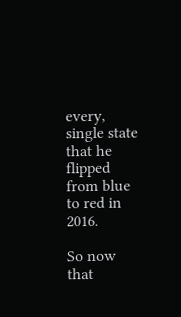every, single state that he flipped from blue to red in 2016.

So now that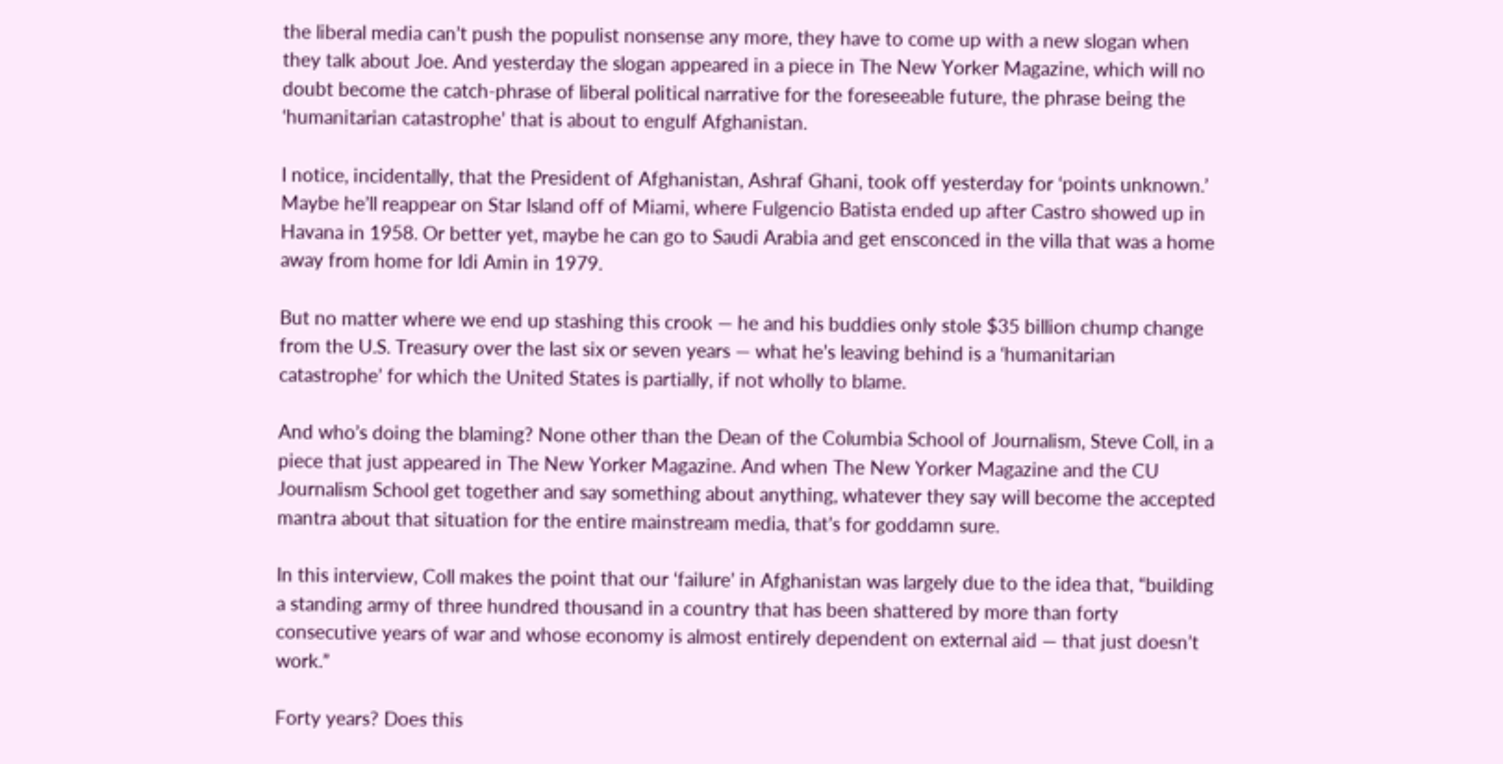the liberal media can’t push the populist nonsense any more, they have to come up with a new slogan when they talk about Joe. And yesterday the slogan appeared in a piece in The New Yorker Magazine, which will no doubt become the catch-phrase of liberal political narrative for the foreseeable future, the phrase being the ‘humanitarian catastrophe’ that is about to engulf Afghanistan.

I notice, incidentally, that the President of Afghanistan, Ashraf Ghani, took off yesterday for ‘points unknown.’ Maybe he’ll reappear on Star Island off of Miami, where Fulgencio Batista ended up after Castro showed up in Havana in 1958. Or better yet, maybe he can go to Saudi Arabia and get ensconced in the villa that was a home away from home for Idi Amin in 1979.

But no matter where we end up stashing this crook — he and his buddies only stole $35 billion chump change from the U.S. Treasury over the last six or seven years — what he’s leaving behind is a ‘humanitarian catastrophe’ for which the United States is partially, if not wholly to blame.

And who’s doing the blaming? None other than the Dean of the Columbia School of Journalism, Steve Coll, in a piece that just appeared in The New Yorker Magazine. And when The New Yorker Magazine and the CU Journalism School get together and say something about anything, whatever they say will become the accepted mantra about that situation for the entire mainstream media, that’s for goddamn sure.

In this interview, Coll makes the point that our ‘failure’ in Afghanistan was largely due to the idea that, “building a standing army of three hundred thousand in a country that has been shattered by more than forty consecutive years of war and whose economy is almost entirely dependent on external aid — that just doesn’t work.”

Forty years? Does this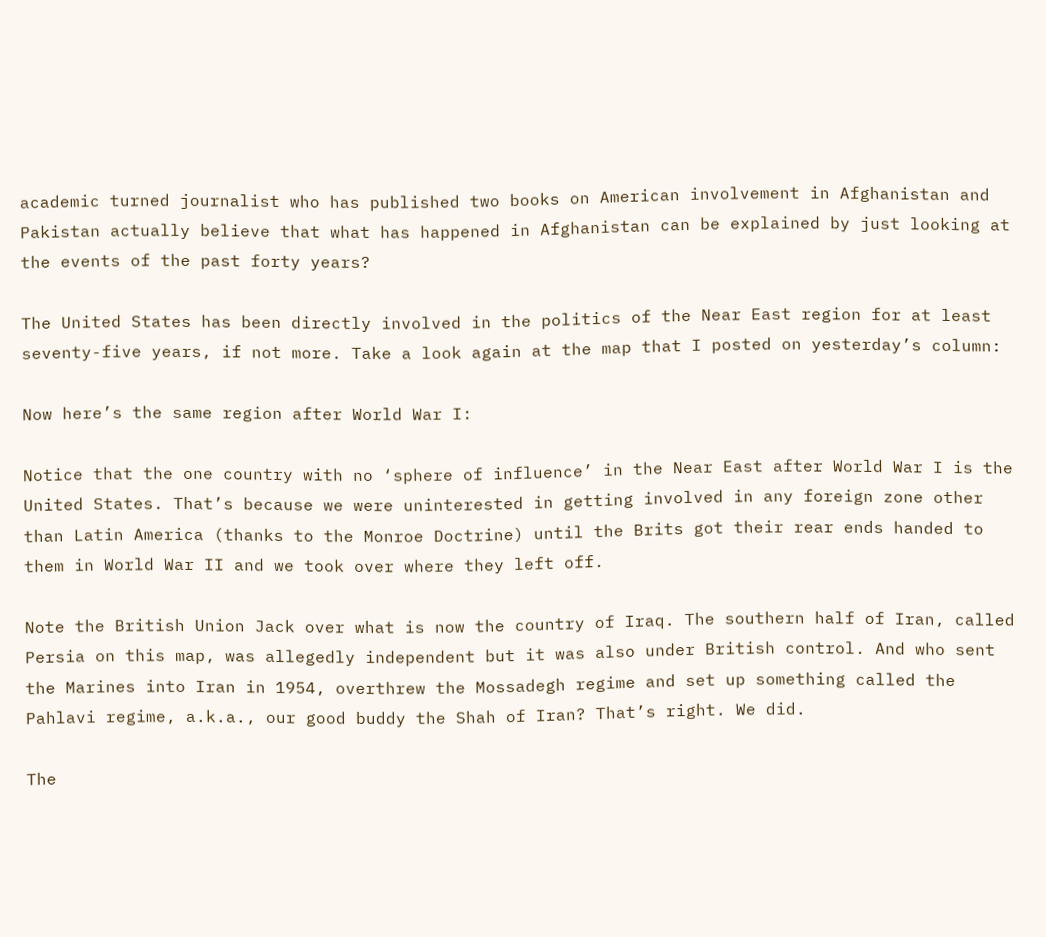academic turned journalist who has published two books on American involvement in Afghanistan and Pakistan actually believe that what has happened in Afghanistan can be explained by just looking at the events of the past forty years?

The United States has been directly involved in the politics of the Near East region for at least seventy-five years, if not more. Take a look again at the map that I posted on yesterday’s column:

Now here’s the same region after World War I:

Notice that the one country with no ‘sphere of influence’ in the Near East after World War I is the United States. That’s because we were uninterested in getting involved in any foreign zone other than Latin America (thanks to the Monroe Doctrine) until the Brits got their rear ends handed to them in World War II and we took over where they left off.

Note the British Union Jack over what is now the country of Iraq. The southern half of Iran, called Persia on this map, was allegedly independent but it was also under British control. And who sent the Marines into Iran in 1954, overthrew the Mossadegh regime and set up something called the Pahlavi regime, a.k.a., our good buddy the Shah of Iran? That’s right. We did.

The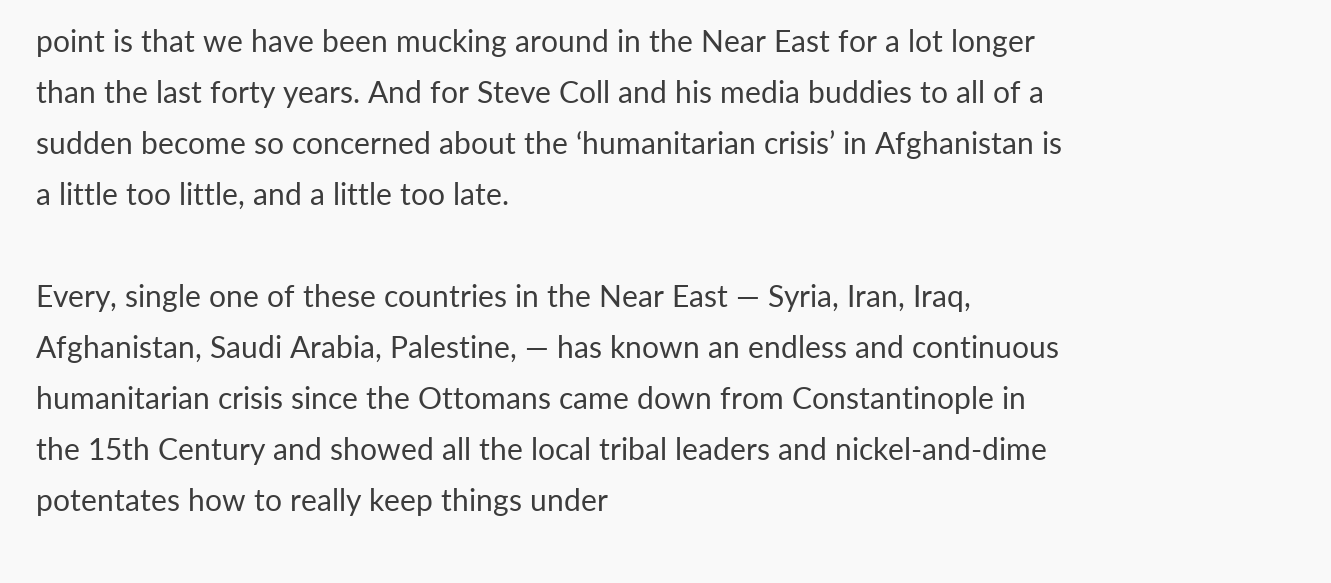point is that we have been mucking around in the Near East for a lot longer than the last forty years. And for Steve Coll and his media buddies to all of a sudden become so concerned about the ‘humanitarian crisis’ in Afghanistan is a little too little, and a little too late.

Every, single one of these countries in the Near East — Syria, Iran, Iraq, Afghanistan, Saudi Arabia, Palestine, — has known an endless and continuous humanitarian crisis since the Ottomans came down from Constantinople in the 15th Century and showed all the local tribal leaders and nickel-and-dime potentates how to really keep things under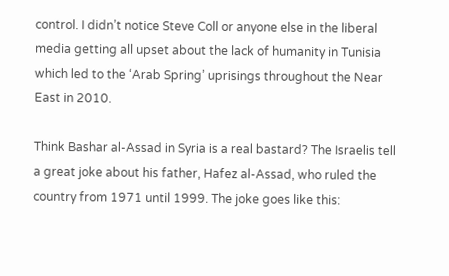control. I didn’t notice Steve Coll or anyone else in the liberal media getting all upset about the lack of humanity in Tunisia which led to the ‘Arab Spring’ uprisings throughout the Near East in 2010.

Think Bashar al-Assad in Syria is a real bastard? The Israelis tell a great joke about his father, Hafez al-Assad, who ruled the country from 1971 until 1999. The joke goes like this: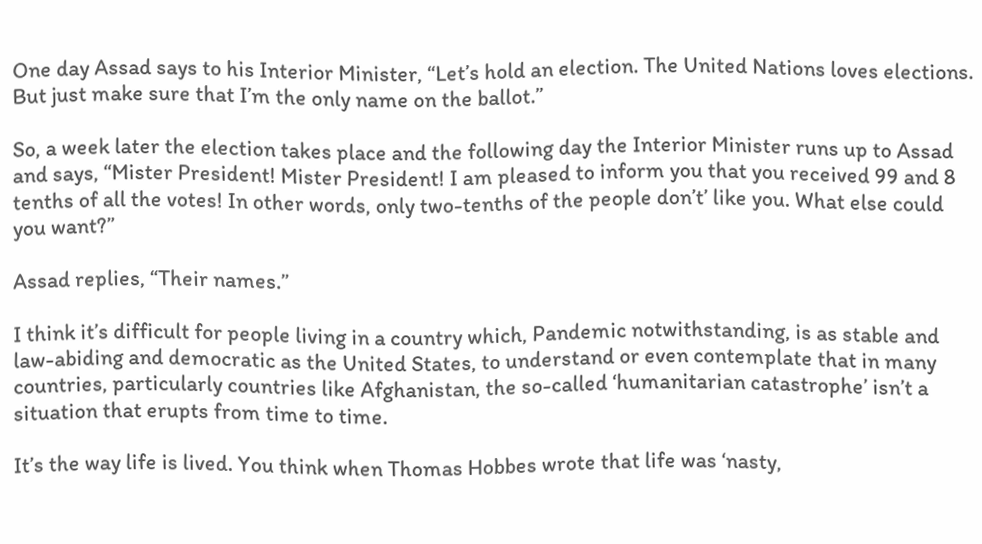One day Assad says to his Interior Minister, “Let’s hold an election. The United Nations loves elections. But just make sure that I’m the only name on the ballot.”

So, a week later the election takes place and the following day the Interior Minister runs up to Assad and says, “Mister President! Mister President! I am pleased to inform you that you received 99 and 8 tenths of all the votes! In other words, only two-tenths of the people don’t’ like you. What else could you want?”

Assad replies, “Their names.”

I think it’s difficult for people living in a country which, Pandemic notwithstanding, is as stable and law-abiding and democratic as the United States, to understand or even contemplate that in many countries, particularly countries like Afghanistan, the so-called ‘humanitarian catastrophe’ isn’t a situation that erupts from time to time.

It’s the way life is lived. You think when Thomas Hobbes wrote that life was ‘nasty,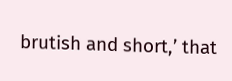brutish and short,’ that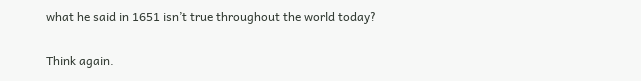what he said in 1651 isn’t true throughout the world today?

Think again.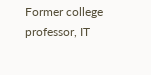Former college professor, IT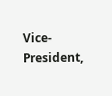Vice-President,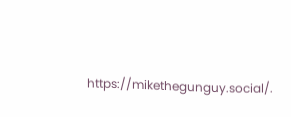https://mikethegunguy.social/.